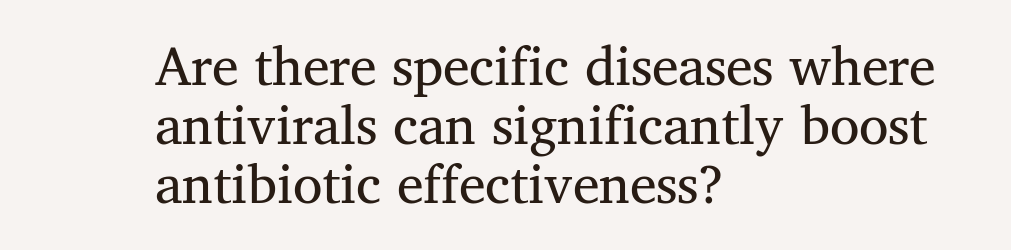Are there specific diseases where antivirals can significantly boost antibiotic effectiveness?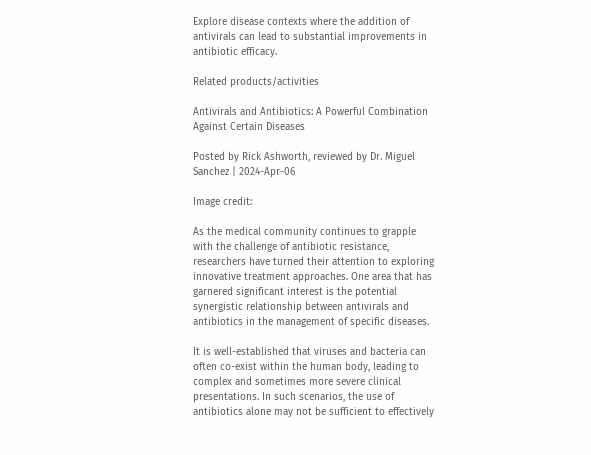Explore disease contexts where the addition of antivirals can lead to substantial improvements in antibiotic efficacy.

Related products/activities

Antivirals and Antibiotics: A Powerful Combination Against Certain Diseases

Posted by Rick Ashworth, reviewed by Dr. Miguel Sanchez | 2024-Apr-06

Image credit:

As the medical community continues to grapple with the challenge of antibiotic resistance, researchers have turned their attention to exploring innovative treatment approaches. One area that has garnered significant interest is the potential synergistic relationship between antivirals and antibiotics in the management of specific diseases.

It is well-established that viruses and bacteria can often co-exist within the human body, leading to complex and sometimes more severe clinical presentations. In such scenarios, the use of antibiotics alone may not be sufficient to effectively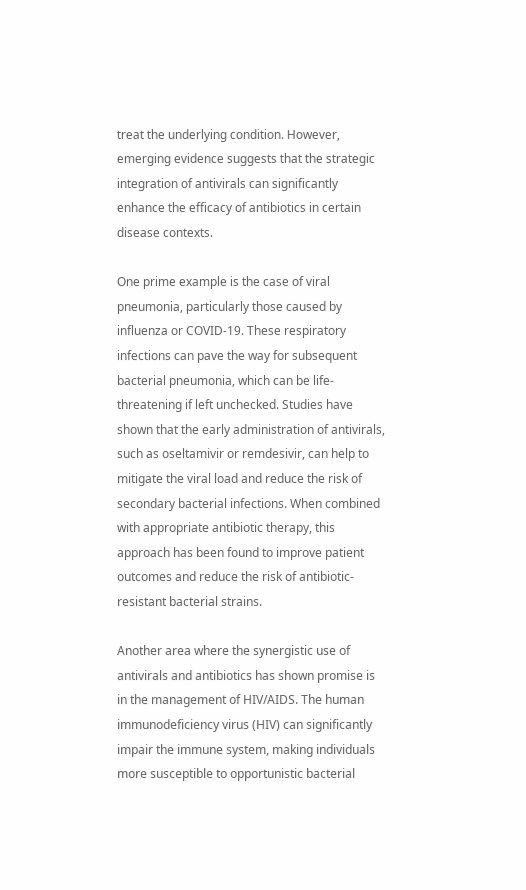treat the underlying condition. However, emerging evidence suggests that the strategic integration of antivirals can significantly enhance the efficacy of antibiotics in certain disease contexts.

One prime example is the case of viral pneumonia, particularly those caused by influenza or COVID-19. These respiratory infections can pave the way for subsequent bacterial pneumonia, which can be life-threatening if left unchecked. Studies have shown that the early administration of antivirals, such as oseltamivir or remdesivir, can help to mitigate the viral load and reduce the risk of secondary bacterial infections. When combined with appropriate antibiotic therapy, this approach has been found to improve patient outcomes and reduce the risk of antibiotic-resistant bacterial strains.

Another area where the synergistic use of antivirals and antibiotics has shown promise is in the management of HIV/AIDS. The human immunodeficiency virus (HIV) can significantly impair the immune system, making individuals more susceptible to opportunistic bacterial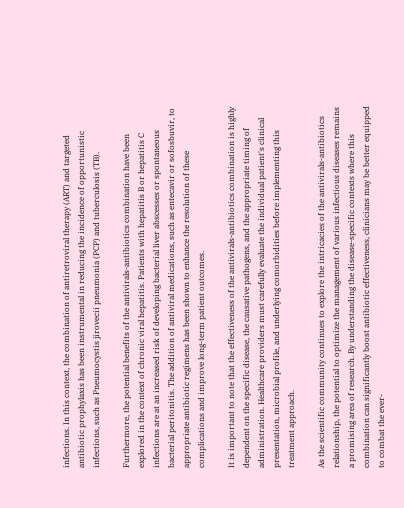infections. In this context, the combination of antiretroviral therapy (ART) and targeted antibiotic prophylaxis has been instrumental in reducing the incidence of opportunistic infections, such as Pneumocystis jirovecii pneumonia (PCP) and tuberculosis (TB).

Furthermore, the potential benefits of the antivirals-antibiotics combination have been explored in the context of chronic viral hepatitis. Patients with hepatitis B or hepatitis C infections are at an increased risk of developing bacterial liver abscesses or spontaneous bacterial peritonitis. The addition of antiviral medications, such as entecavir or sofosbuvir, to appropriate antibiotic regimens has been shown to enhance the resolution of these complications and improve long-term patient outcomes.

It is important to note that the effectiveness of the antivirals-antibiotics combination is highly dependent on the specific disease, the causative pathogens, and the appropriate timing of administration. Healthcare providers must carefully evaluate the individual patient's clinical presentation, microbial profile, and underlying comorbidities before implementing this treatment approach.

As the scientific community continues to explore the intricacies of the antivirals-antibiotics relationship, the potential to optimize the management of various infectious diseases remains a promising area of research. By understanding the disease-specific contexts where this combination can significantly boost antibiotic effectiveness, clinicians may be better equipped to combat the ever-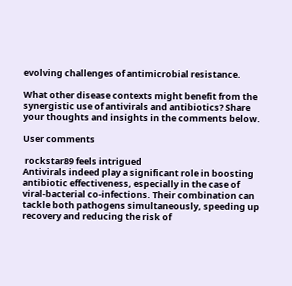evolving challenges of antimicrobial resistance.

What other disease contexts might benefit from the synergistic use of antivirals and antibiotics? Share your thoughts and insights in the comments below.

User comments

 rockstar89 feels intrigued
Antivirals indeed play a significant role in boosting antibiotic effectiveness, especially in the case of viral-bacterial co-infections. Their combination can tackle both pathogens simultaneously, speeding up recovery and reducing the risk of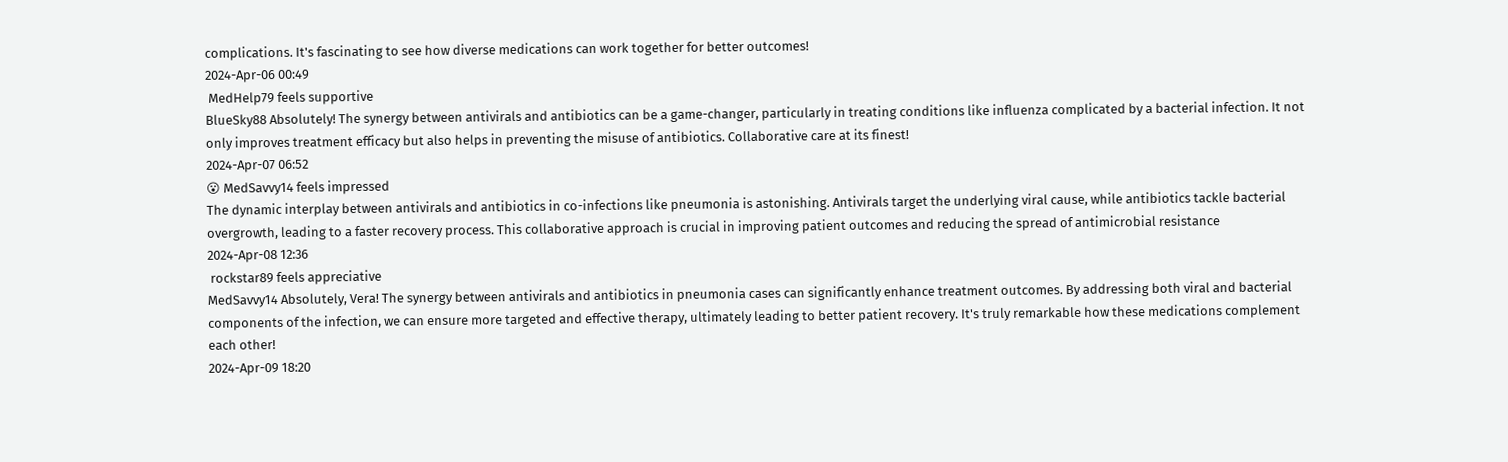complications. It's fascinating to see how diverse medications can work together for better outcomes!
2024-Apr-06 00:49
 MedHelp79 feels supportive
BlueSky88 Absolutely! The synergy between antivirals and antibiotics can be a game-changer, particularly in treating conditions like influenza complicated by a bacterial infection. It not only improves treatment efficacy but also helps in preventing the misuse of antibiotics. Collaborative care at its finest!
2024-Apr-07 06:52
😮 MedSavvy14 feels impressed
The dynamic interplay between antivirals and antibiotics in co-infections like pneumonia is astonishing. Antivirals target the underlying viral cause, while antibiotics tackle bacterial overgrowth, leading to a faster recovery process. This collaborative approach is crucial in improving patient outcomes and reducing the spread of antimicrobial resistance
2024-Apr-08 12:36
 rockstar89 feels appreciative
MedSavvy14 Absolutely, Vera! The synergy between antivirals and antibiotics in pneumonia cases can significantly enhance treatment outcomes. By addressing both viral and bacterial components of the infection, we can ensure more targeted and effective therapy, ultimately leading to better patient recovery. It's truly remarkable how these medications complement each other!
2024-Apr-09 18:20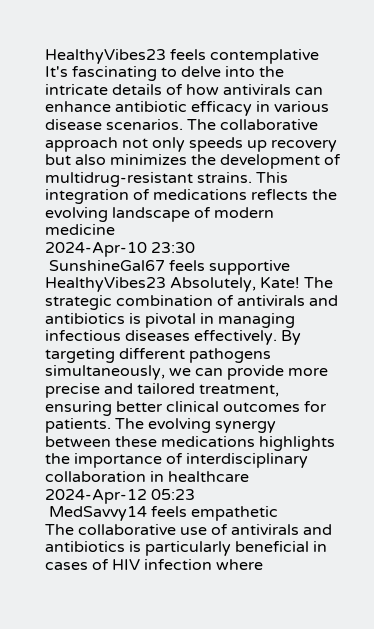HealthyVibes23 feels contemplative
It's fascinating to delve into the intricate details of how antivirals can enhance antibiotic efficacy in various disease scenarios. The collaborative approach not only speeds up recovery but also minimizes the development of multidrug-resistant strains. This integration of medications reflects the evolving landscape of modern medicine
2024-Apr-10 23:30
 SunshineGal67 feels supportive
HealthyVibes23 Absolutely, Kate! The strategic combination of antivirals and antibiotics is pivotal in managing infectious diseases effectively. By targeting different pathogens simultaneously, we can provide more precise and tailored treatment, ensuring better clinical outcomes for patients. The evolving synergy between these medications highlights the importance of interdisciplinary collaboration in healthcare
2024-Apr-12 05:23
 MedSavvy14 feels empathetic
The collaborative use of antivirals and antibiotics is particularly beneficial in cases of HIV infection where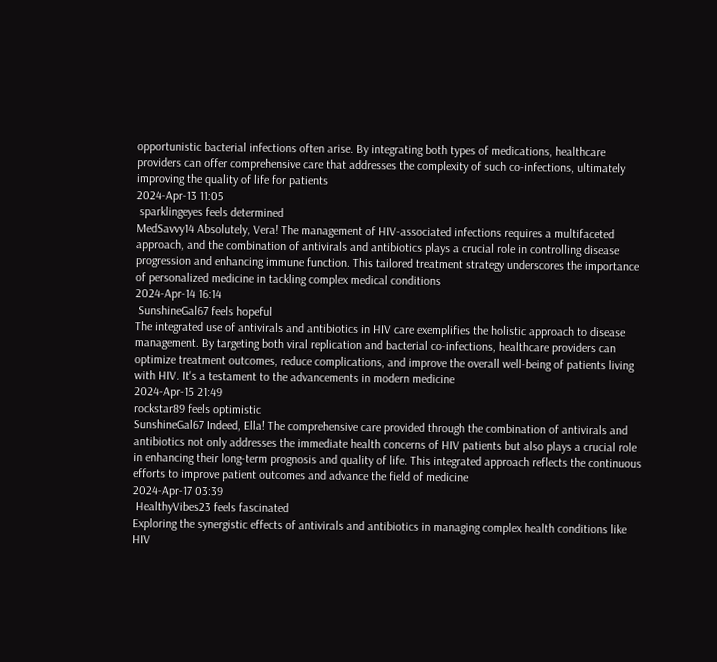opportunistic bacterial infections often arise. By integrating both types of medications, healthcare providers can offer comprehensive care that addresses the complexity of such co-infections, ultimately improving the quality of life for patients
2024-Apr-13 11:05
 sparklingeyes feels determined
MedSavvy14 Absolutely, Vera! The management of HIV-associated infections requires a multifaceted approach, and the combination of antivirals and antibiotics plays a crucial role in controlling disease progression and enhancing immune function. This tailored treatment strategy underscores the importance of personalized medicine in tackling complex medical conditions
2024-Apr-14 16:14
 SunshineGal67 feels hopeful
The integrated use of antivirals and antibiotics in HIV care exemplifies the holistic approach to disease management. By targeting both viral replication and bacterial co-infections, healthcare providers can optimize treatment outcomes, reduce complications, and improve the overall well-being of patients living with HIV. It's a testament to the advancements in modern medicine
2024-Apr-15 21:49
rockstar89 feels optimistic
SunshineGal67 Indeed, Ella! The comprehensive care provided through the combination of antivirals and antibiotics not only addresses the immediate health concerns of HIV patients but also plays a crucial role in enhancing their long-term prognosis and quality of life. This integrated approach reflects the continuous efforts to improve patient outcomes and advance the field of medicine
2024-Apr-17 03:39
 HealthyVibes23 feels fascinated
Exploring the synergistic effects of antivirals and antibiotics in managing complex health conditions like HIV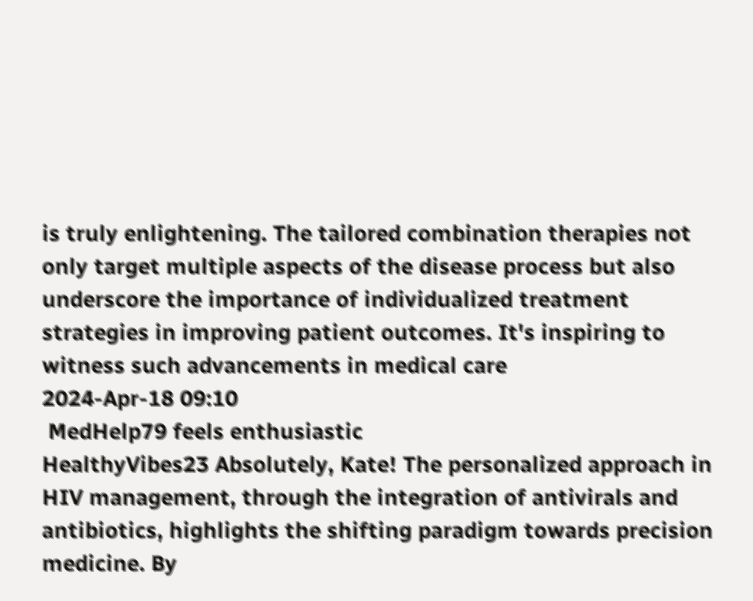is truly enlightening. The tailored combination therapies not only target multiple aspects of the disease process but also underscore the importance of individualized treatment strategies in improving patient outcomes. It's inspiring to witness such advancements in medical care
2024-Apr-18 09:10
 MedHelp79 feels enthusiastic
HealthyVibes23 Absolutely, Kate! The personalized approach in HIV management, through the integration of antivirals and antibiotics, highlights the shifting paradigm towards precision medicine. By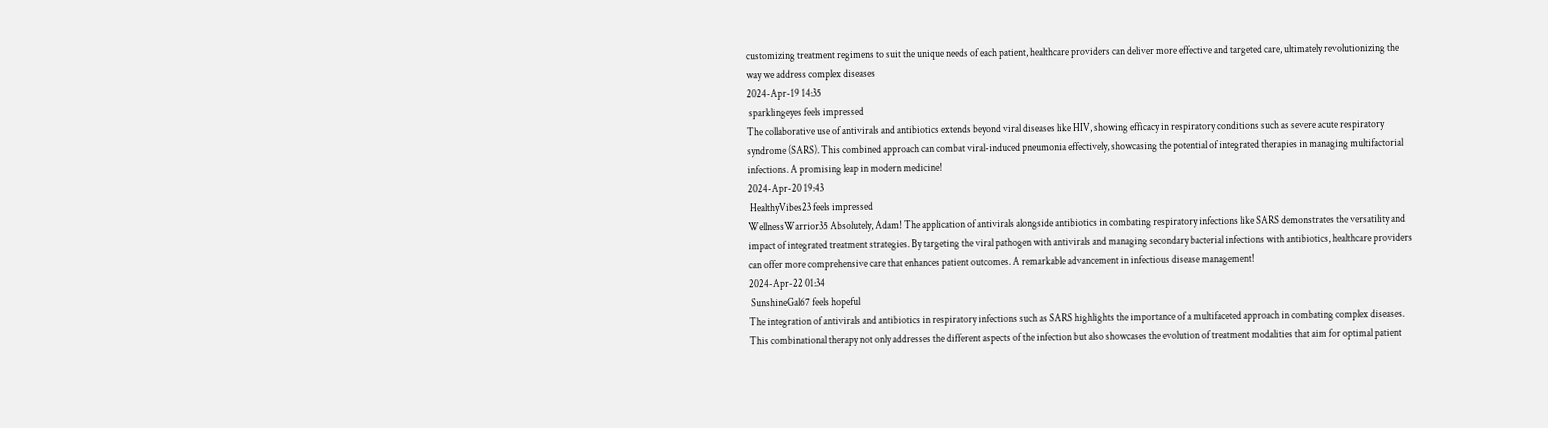customizing treatment regimens to suit the unique needs of each patient, healthcare providers can deliver more effective and targeted care, ultimately revolutionizing the way we address complex diseases
2024-Apr-19 14:35
 sparklingeyes feels impressed
The collaborative use of antivirals and antibiotics extends beyond viral diseases like HIV, showing efficacy in respiratory conditions such as severe acute respiratory syndrome (SARS). This combined approach can combat viral-induced pneumonia effectively, showcasing the potential of integrated therapies in managing multifactorial infections. A promising leap in modern medicine!
2024-Apr-20 19:43
 HealthyVibes23 feels impressed
WellnessWarrior35 Absolutely, Adam! The application of antivirals alongside antibiotics in combating respiratory infections like SARS demonstrates the versatility and impact of integrated treatment strategies. By targeting the viral pathogen with antivirals and managing secondary bacterial infections with antibiotics, healthcare providers can offer more comprehensive care that enhances patient outcomes. A remarkable advancement in infectious disease management!
2024-Apr-22 01:34
 SunshineGal67 feels hopeful
The integration of antivirals and antibiotics in respiratory infections such as SARS highlights the importance of a multifaceted approach in combating complex diseases. This combinational therapy not only addresses the different aspects of the infection but also showcases the evolution of treatment modalities that aim for optimal patient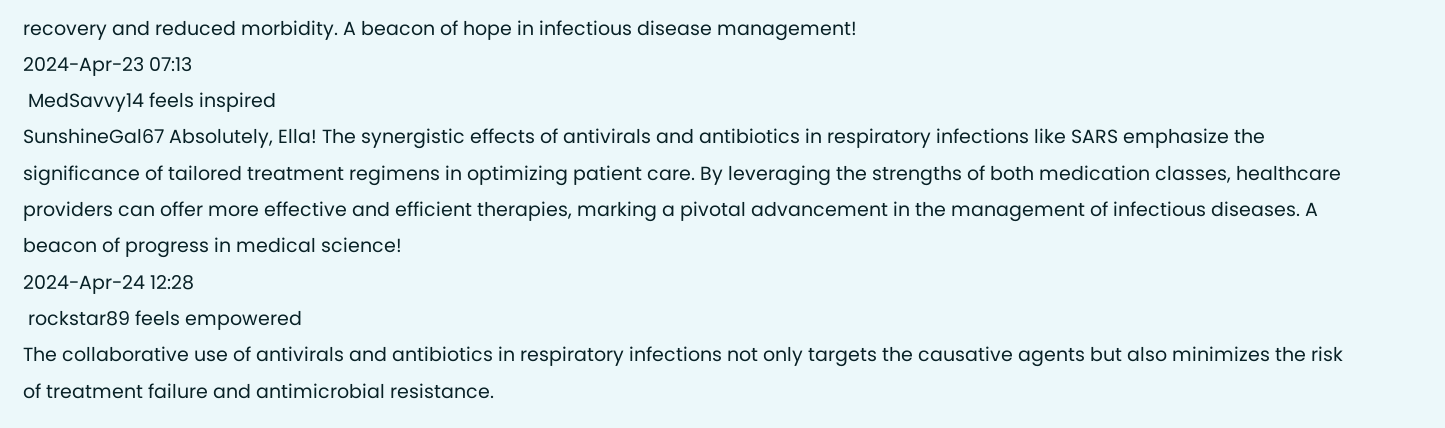recovery and reduced morbidity. A beacon of hope in infectious disease management!
2024-Apr-23 07:13
 MedSavvy14 feels inspired
SunshineGal67 Absolutely, Ella! The synergistic effects of antivirals and antibiotics in respiratory infections like SARS emphasize the significance of tailored treatment regimens in optimizing patient care. By leveraging the strengths of both medication classes, healthcare providers can offer more effective and efficient therapies, marking a pivotal advancement in the management of infectious diseases. A beacon of progress in medical science!
2024-Apr-24 12:28
 rockstar89 feels empowered
The collaborative use of antivirals and antibiotics in respiratory infections not only targets the causative agents but also minimizes the risk of treatment failure and antimicrobial resistance.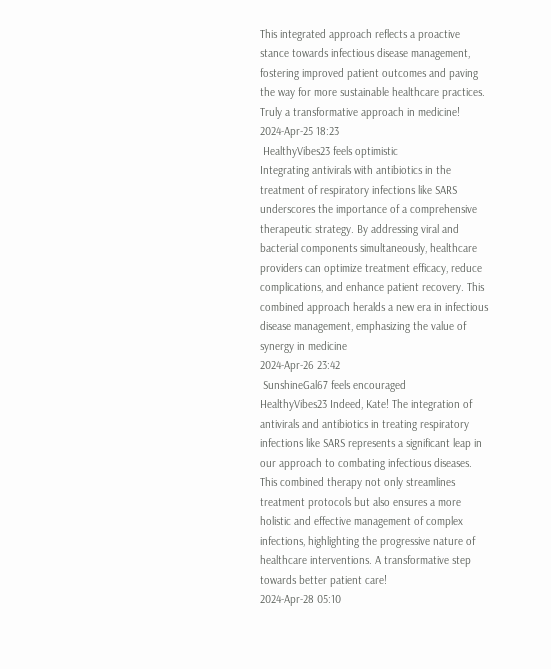This integrated approach reflects a proactive stance towards infectious disease management, fostering improved patient outcomes and paving the way for more sustainable healthcare practices. Truly a transformative approach in medicine!
2024-Apr-25 18:23
 HealthyVibes23 feels optimistic
Integrating antivirals with antibiotics in the treatment of respiratory infections like SARS underscores the importance of a comprehensive therapeutic strategy. By addressing viral and bacterial components simultaneously, healthcare providers can optimize treatment efficacy, reduce complications, and enhance patient recovery. This combined approach heralds a new era in infectious disease management, emphasizing the value of synergy in medicine
2024-Apr-26 23:42
 SunshineGal67 feels encouraged
HealthyVibes23 Indeed, Kate! The integration of antivirals and antibiotics in treating respiratory infections like SARS represents a significant leap in our approach to combating infectious diseases. This combined therapy not only streamlines treatment protocols but also ensures a more holistic and effective management of complex infections, highlighting the progressive nature of healthcare interventions. A transformative step towards better patient care!
2024-Apr-28 05:10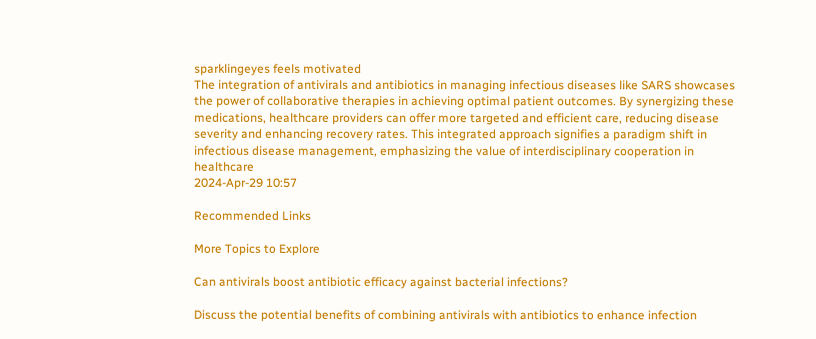sparklingeyes feels motivated
The integration of antivirals and antibiotics in managing infectious diseases like SARS showcases the power of collaborative therapies in achieving optimal patient outcomes. By synergizing these medications, healthcare providers can offer more targeted and efficient care, reducing disease severity and enhancing recovery rates. This integrated approach signifies a paradigm shift in infectious disease management, emphasizing the value of interdisciplinary cooperation in healthcare
2024-Apr-29 10:57

Recommended Links

More Topics to Explore

Can antivirals boost antibiotic efficacy against bacterial infections?

Discuss the potential benefits of combining antivirals with antibiotics to enhance infection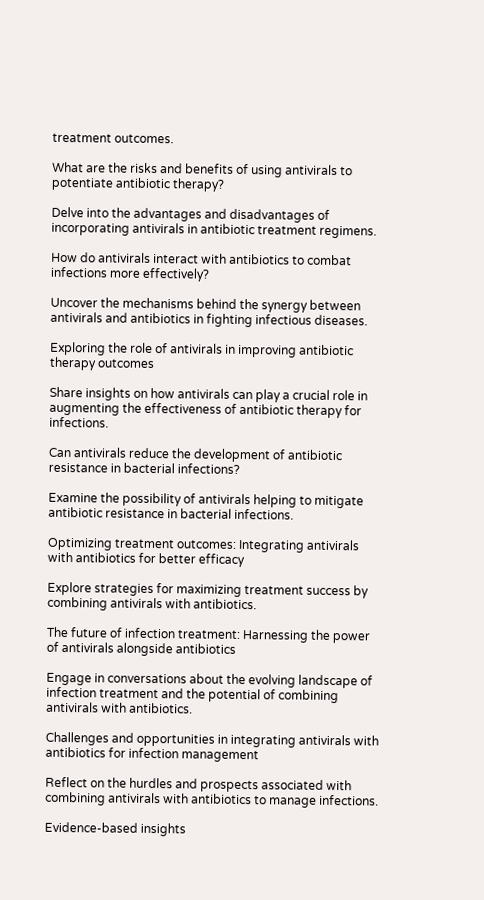treatment outcomes.

What are the risks and benefits of using antivirals to potentiate antibiotic therapy?

Delve into the advantages and disadvantages of incorporating antivirals in antibiotic treatment regimens.

How do antivirals interact with antibiotics to combat infections more effectively?

Uncover the mechanisms behind the synergy between antivirals and antibiotics in fighting infectious diseases.

Exploring the role of antivirals in improving antibiotic therapy outcomes

Share insights on how antivirals can play a crucial role in augmenting the effectiveness of antibiotic therapy for infections.

Can antivirals reduce the development of antibiotic resistance in bacterial infections?

Examine the possibility of antivirals helping to mitigate antibiotic resistance in bacterial infections.

Optimizing treatment outcomes: Integrating antivirals with antibiotics for better efficacy

Explore strategies for maximizing treatment success by combining antivirals with antibiotics.

The future of infection treatment: Harnessing the power of antivirals alongside antibiotics

Engage in conversations about the evolving landscape of infection treatment and the potential of combining antivirals with antibiotics.

Challenges and opportunities in integrating antivirals with antibiotics for infection management

Reflect on the hurdles and prospects associated with combining antivirals with antibiotics to manage infections.

Evidence-based insights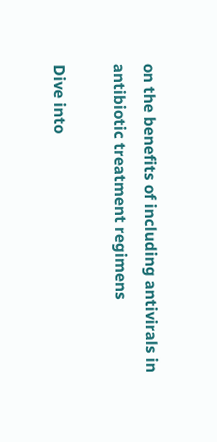on the benefits of including antivirals in antibiotic treatment regimens

Dive into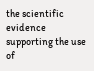the scientific evidence supporting the use of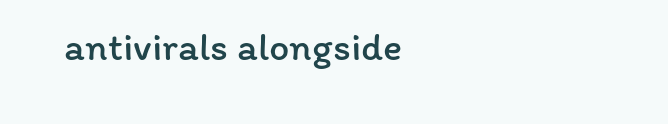antivirals alongside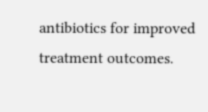antibiotics for improved treatment outcomes.